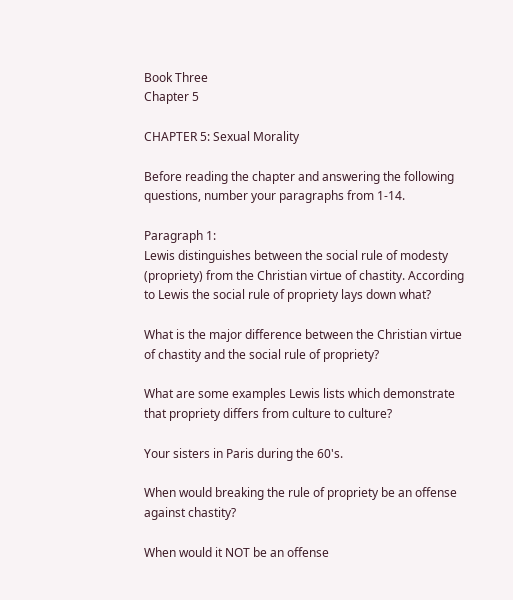Book Three
Chapter 5

CHAPTER 5: Sexual Morality

Before reading the chapter and answering the following questions, number your paragraphs from 1-14.

Paragraph 1:
Lewis distinguishes between the social rule of modesty (propriety) from the Christian virtue of chastity. According to Lewis the social rule of propriety lays down what?

What is the major difference between the Christian virtue of chastity and the social rule of propriety?

What are some examples Lewis lists which demonstrate that propriety differs from culture to culture?

Your sisters in Paris during the 60's.

When would breaking the rule of propriety be an offense against chastity?

When would it NOT be an offense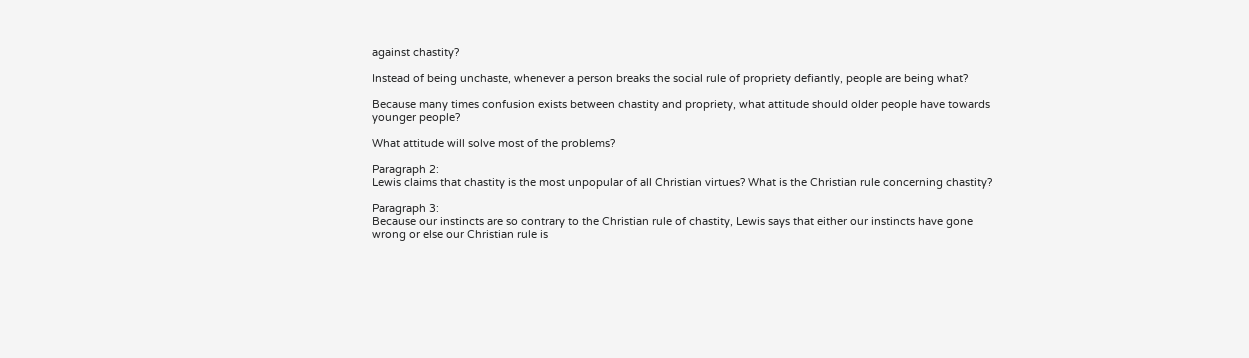against chastity?

Instead of being unchaste, whenever a person breaks the social rule of propriety defiantly, people are being what?

Because many times confusion exists between chastity and propriety, what attitude should older people have towards younger people?

What attitude will solve most of the problems?

Paragraph 2:
Lewis claims that chastity is the most unpopular of all Christian virtues? What is the Christian rule concerning chastity?

Paragraph 3:
Because our instincts are so contrary to the Christian rule of chastity, Lewis says that either our instincts have gone wrong or else our Christian rule is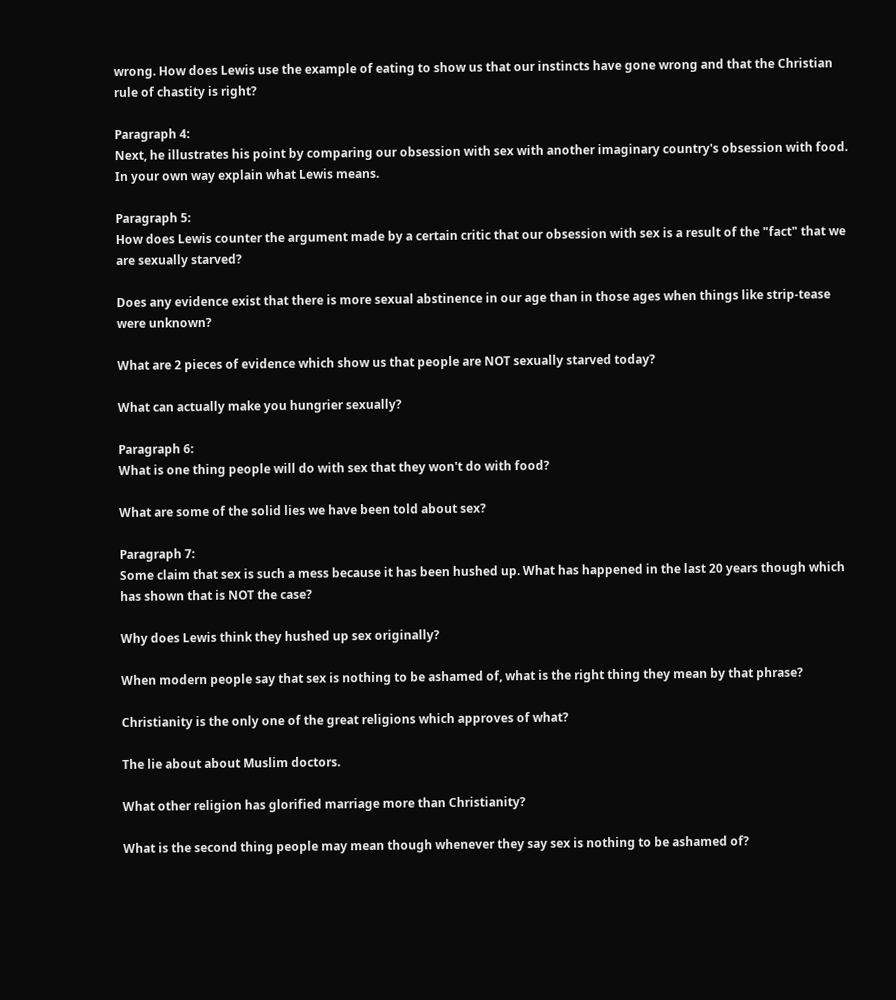wrong. How does Lewis use the example of eating to show us that our instincts have gone wrong and that the Christian rule of chastity is right?

Paragraph 4:
Next, he illustrates his point by comparing our obsession with sex with another imaginary country's obsession with food. In your own way explain what Lewis means.

Paragraph 5:
How does Lewis counter the argument made by a certain critic that our obsession with sex is a result of the "fact" that we are sexually starved?

Does any evidence exist that there is more sexual abstinence in our age than in those ages when things like strip-tease were unknown?

What are 2 pieces of evidence which show us that people are NOT sexually starved today?

What can actually make you hungrier sexually?

Paragraph 6:
What is one thing people will do with sex that they won't do with food?

What are some of the solid lies we have been told about sex?

Paragraph 7:
Some claim that sex is such a mess because it has been hushed up. What has happened in the last 20 years though which has shown that is NOT the case?

Why does Lewis think they hushed up sex originally?

When modern people say that sex is nothing to be ashamed of, what is the right thing they mean by that phrase?

Christianity is the only one of the great religions which approves of what?

The lie about about Muslim doctors.

What other religion has glorified marriage more than Christianity?

What is the second thing people may mean though whenever they say sex is nothing to be ashamed of?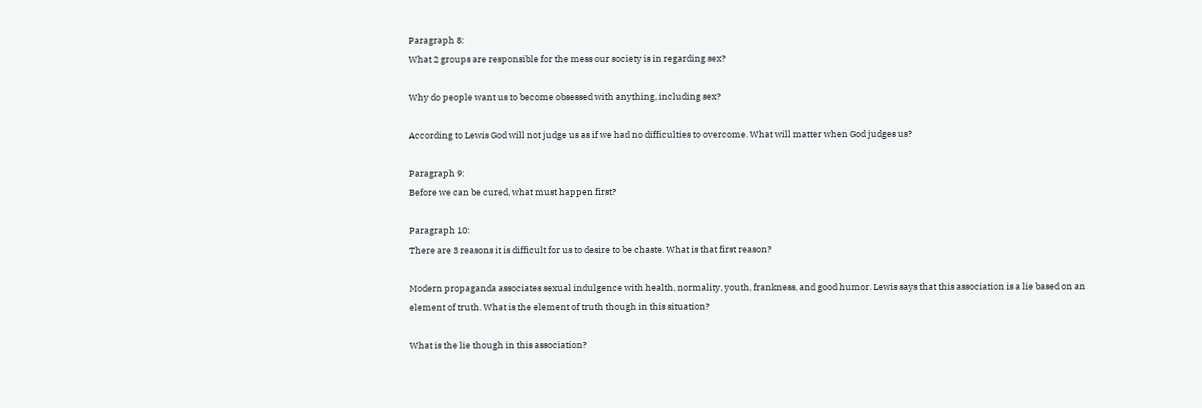Paragraph 8:
What 2 groups are responsible for the mess our society is in regarding sex?

Why do people want us to become obsessed with anything, including sex?

According to Lewis God will not judge us as if we had no difficulties to overcome. What will matter when God judges us?

Paragraph 9:
Before we can be cured, what must happen first?

Paragraph 10:
There are 3 reasons it is difficult for us to desire to be chaste. What is that first reason?

Modern propaganda associates sexual indulgence with health, normality, youth, frankness, and good humor. Lewis says that this association is a lie based on an element of truth. What is the element of truth though in this situation?

What is the lie though in this association?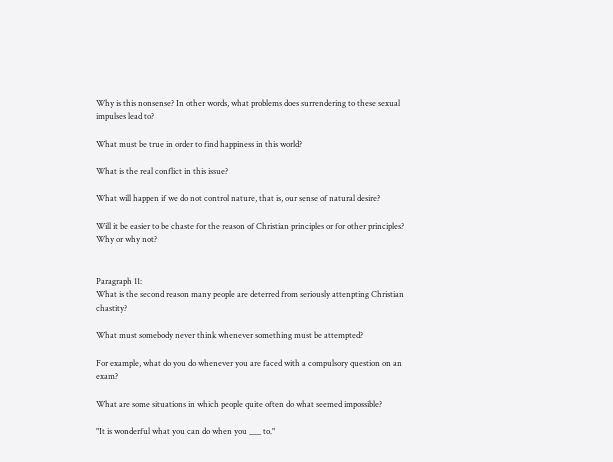Why is this nonsense? In other words, what problems does surrendering to these sexual impulses lead to?

What must be true in order to find happiness in this world?

What is the real conflict in this issue?

What will happen if we do not control nature, that is, our sense of natural desire?

Will it be easier to be chaste for the reason of Christian principles or for other principles? Why or why not?


Paragraph 11:
What is the second reason many people are deterred from seriously attenpting Christian chastity?

What must somebody never think whenever something must be attempted?

For example, what do you do whenever you are faced with a compulsory question on an exam?

What are some situations in which people quite often do what seemed impossible?

"It is wonderful what you can do when you ___ to."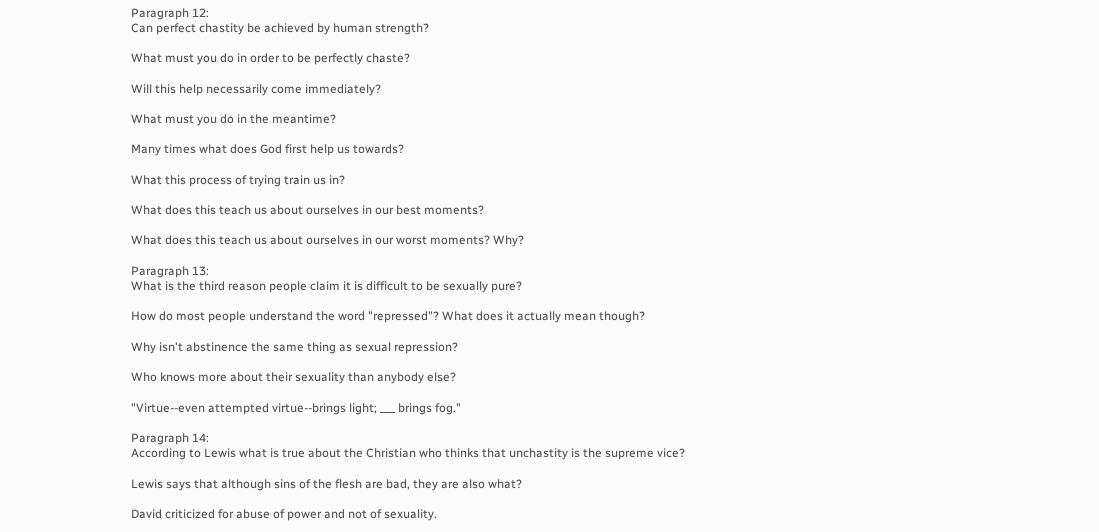Paragraph 12:
Can perfect chastity be achieved by human strength?

What must you do in order to be perfectly chaste?

Will this help necessarily come immediately?

What must you do in the meantime?

Many times what does God first help us towards?

What this process of trying train us in?

What does this teach us about ourselves in our best moments?

What does this teach us about ourselves in our worst moments? Why?

Paragraph 13:
What is the third reason people claim it is difficult to be sexually pure?

How do most people understand the word "repressed"? What does it actually mean though?

Why isn't abstinence the same thing as sexual repression?

Who knows more about their sexuality than anybody else?

"Virtue--even attempted virtue--brings light; ___ brings fog."

Paragraph 14:
According to Lewis what is true about the Christian who thinks that unchastity is the supreme vice?

Lewis says that although sins of the flesh are bad, they are also what?

David criticized for abuse of power and not of sexuality.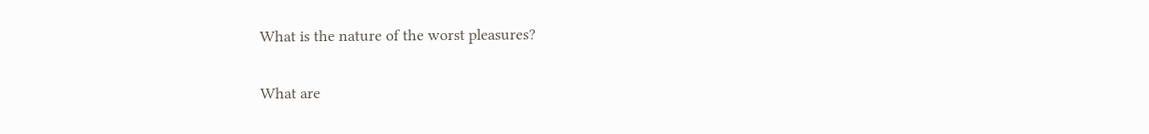What is the nature of the worst pleasures?

What are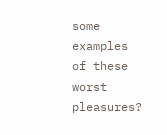some examples of these worst pleasures?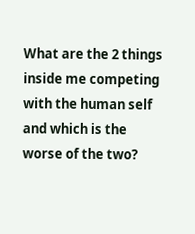What are the 2 things inside me competing with the human self and which is the worse of the two?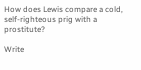How does Lewis compare a cold, self-righteous prig with a prostitute?

Write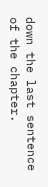down the last sentence of the chapter.